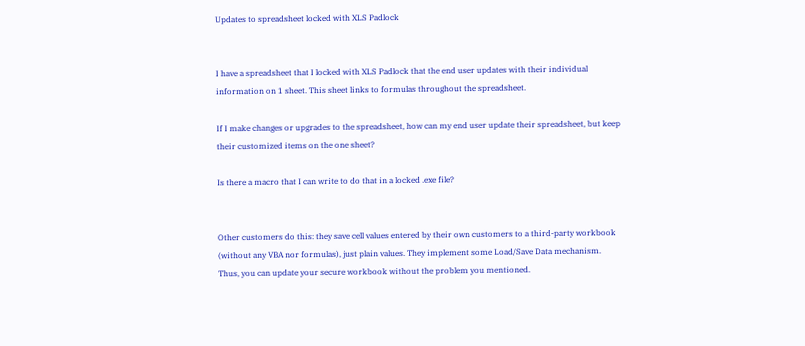Updates to spreadsheet locked with XLS Padlock


I have a spreadsheet that I locked with XLS Padlock that the end user updates with their individual information on 1 sheet. This sheet links to formulas throughout the spreadsheet.

If I make changes or upgrades to the spreadsheet, how can my end user update their spreadsheet, but keep their customized items on the one sheet?

Is there a macro that I can write to do that in a locked .exe file?


Other customers do this: they save cell values entered by their own customers to a third-party workbook (without any VBA nor formulas), just plain values. They implement some Load/Save Data mechanism.
Thus, you can update your secure workbook without the problem you mentioned.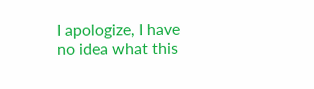I apologize, I have no idea what this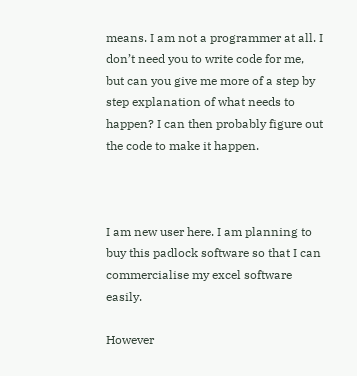means. I am not a programmer at all. I don’t need you to write code for me, but can you give me more of a step by step explanation of what needs to happen? I can then probably figure out the code to make it happen.



I am new user here. I am planning to buy this padlock software so that I can commercialise my excel software easily.

However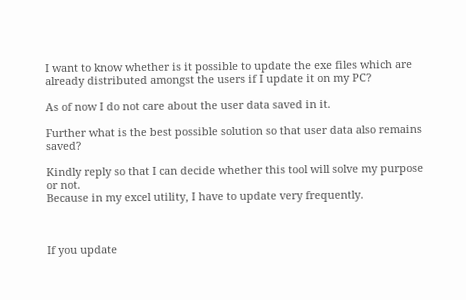I want to know whether is it possible to update the exe files which are already distributed amongst the users if I update it on my PC?

As of now I do not care about the user data saved in it.

Further what is the best possible solution so that user data also remains saved?

Kindly reply so that I can decide whether this tool will solve my purpose or not.
Because in my excel utility, I have to update very frequently.



If you update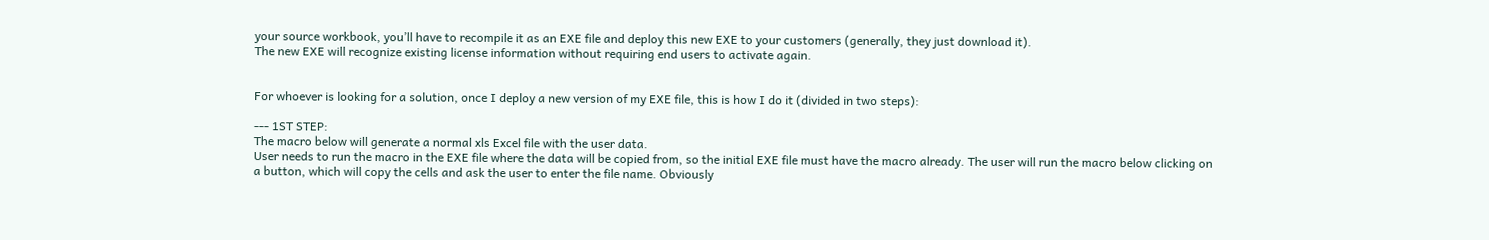your source workbook, you’ll have to recompile it as an EXE file and deploy this new EXE to your customers (generally, they just download it).
The new EXE will recognize existing license information without requiring end users to activate again.


For whoever is looking for a solution, once I deploy a new version of my EXE file, this is how I do it (divided in two steps):

--- 1ST STEP:
The macro below will generate a normal xls Excel file with the user data.
User needs to run the macro in the EXE file where the data will be copied from, so the initial EXE file must have the macro already. The user will run the macro below clicking on a button, which will copy the cells and ask the user to enter the file name. Obviously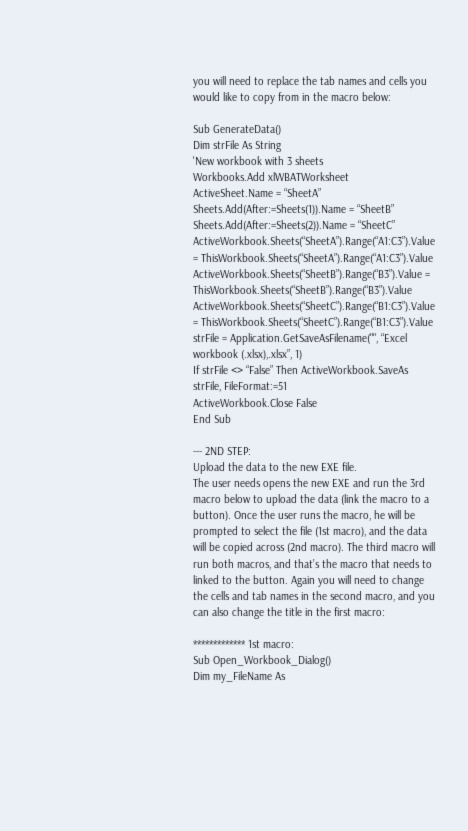you will need to replace the tab names and cells you would like to copy from in the macro below:

Sub GenerateData()
Dim strFile As String
'New workbook with 3 sheets
Workbooks.Add xlWBATWorksheet
ActiveSheet.Name = “SheetA”
Sheets.Add(After:=Sheets(1)).Name = “SheetB”
Sheets.Add(After:=Sheets(2)).Name = “SheetC”
ActiveWorkbook.Sheets(“SheetA”).Range(“A1:C3”).Value = ThisWorkbook.Sheets(“SheetA”).Range(“A1:C3”).Value
ActiveWorkbook.Sheets(“SheetB”).Range(“B3”).Value = ThisWorkbook.Sheets(“SheetB”).Range(“B3”).Value
ActiveWorkbook.Sheets(“SheetC”).Range(“B1:C3”).Value = ThisWorkbook.Sheets(“SheetC”).Range(“B1:C3”).Value
strFile = Application.GetSaveAsFilename("", “Excel workbook (.xlsx),.xlsx”, 1)
If strFile <> “False” Then ActiveWorkbook.SaveAs strFile, FileFormat:=51
ActiveWorkbook.Close False
End Sub

--- 2ND STEP:
Upload the data to the new EXE file.
The user needs opens the new EXE and run the 3rd macro below to upload the data (link the macro to a button). Once the user runs the macro, he will be prompted to select the file (1st macro), and the data will be copied across (2nd macro). The third macro will run both macros, and that’s the macro that needs to linked to the button. Again you will need to change the cells and tab names in the second macro, and you can also change the title in the first macro:

************* 1st macro:
Sub Open_Workbook_Dialog()
Dim my_FileName As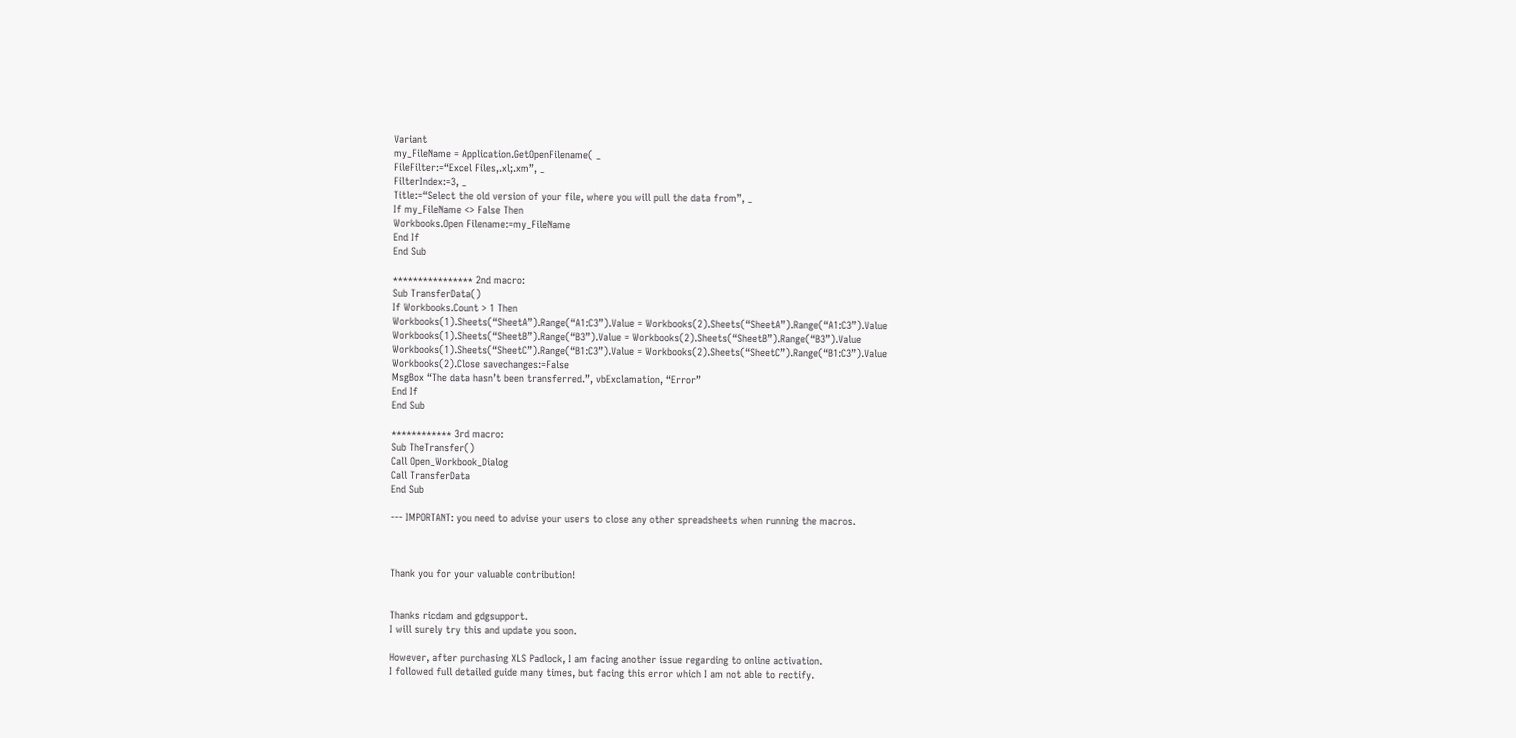Variant
my_FileName = Application.GetOpenFilename( _
FileFilter:=“Excel Files,.xl;.xm”, _
FilterIndex:=3, _
Title:=“Select the old version of your file, where you will pull the data from”, _
If my_FileName <> False Then
Workbooks.Open Filename:=my_FileName
End If
End Sub

**************** 2nd macro:
Sub TransferData()
If Workbooks.Count > 1 Then
Workbooks(1).Sheets(“SheetA”).Range(“A1:C3”).Value = Workbooks(2).Sheets(“SheetA”).Range(“A1:C3”).Value
Workbooks(1).Sheets(“SheetB”).Range(“B3”).Value = Workbooks(2).Sheets(“SheetB”).Range(“B3”).Value
Workbooks(1).Sheets(“SheetC”).Range(“B1:C3”).Value = Workbooks(2).Sheets(“SheetC”).Range(“B1:C3”).Value
Workbooks(2).Close savechanges:=False
MsgBox “The data hasn’t been transferred.”, vbExclamation, “Error”
End If
End Sub

************ 3rd macro:
Sub TheTransfer()
Call Open_Workbook_Dialog
Call TransferData
End Sub

--- IMPORTANT: you need to advise your users to close any other spreadsheets when running the macros.



Thank you for your valuable contribution!


Thanks ricdam and gdgsupport.
I will surely try this and update you soon.

However, after purchasing XLS Padlock, I am facing another issue regarding to online activation.
I followed full detailed guide many times, but facing this error which I am not able to rectify.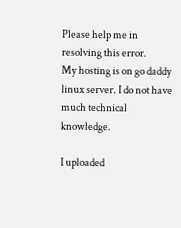Please help me in resolving this error.
My hosting is on go daddy linux server. I do not have much technical knowledge.

I uploaded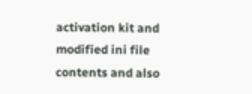activation kit and modified ini file contents and also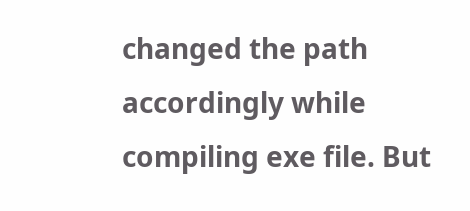changed the path accordingly while compiling exe file. But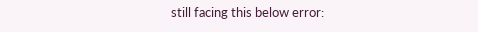still facing this below error: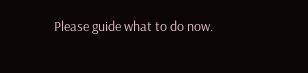Please guide what to do now.